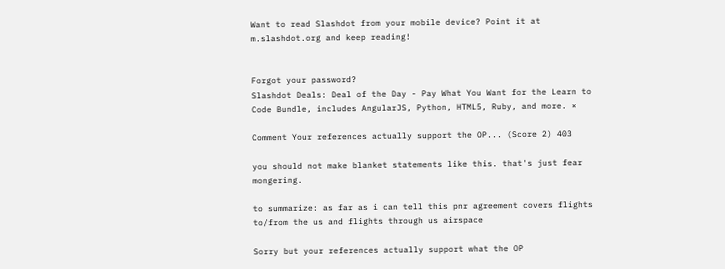Want to read Slashdot from your mobile device? Point it at m.slashdot.org and keep reading!


Forgot your password?
Slashdot Deals: Deal of the Day - Pay What You Want for the Learn to Code Bundle, includes AngularJS, Python, HTML5, Ruby, and more. ×

Comment Your references actually support the OP... (Score 2) 403

you should not make blanket statements like this. that's just fear mongering.

to summarize: as far as i can tell this pnr agreement covers flights to/from the us and flights through us airspace

Sorry but your references actually support what the OP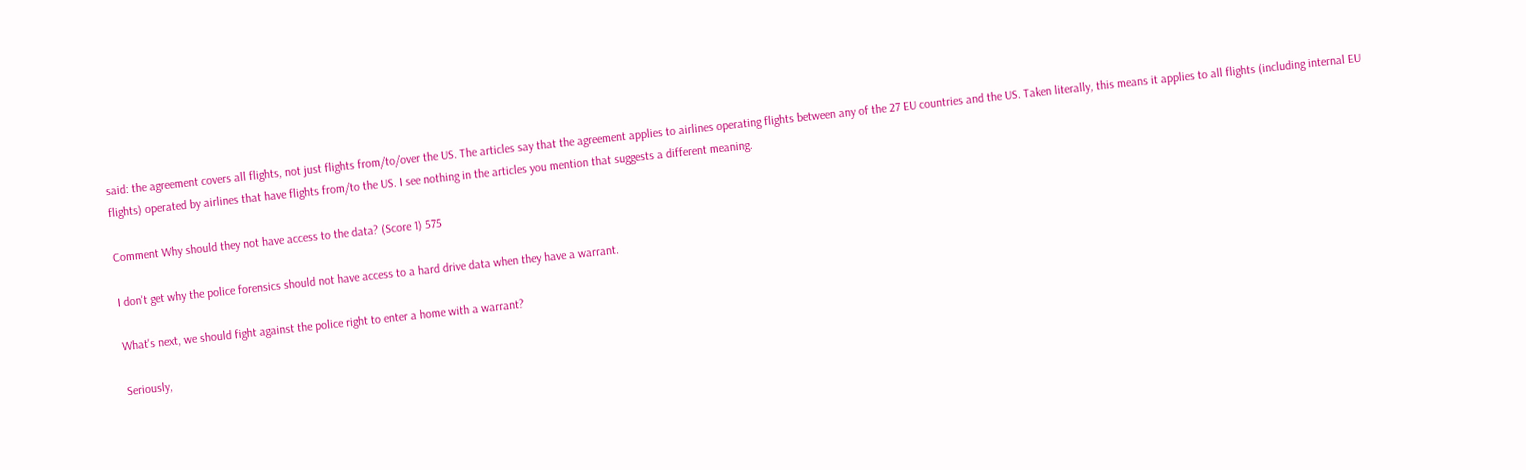said: the agreement covers all flights, not just flights from/to/over the US. The articles say that the agreement applies to airlines operating flights between any of the 27 EU countries and the US. Taken literally, this means it applies to all flights (including internal EU flights) operated by airlines that have flights from/to the US. I see nothing in the articles you mention that suggests a different meaning.

Comment Why should they not have access to the data? (Score 1) 575

I don't get why the police forensics should not have access to a hard drive data when they have a warrant.

What's next, we should fight against the police right to enter a home with a warrant?

Seriously,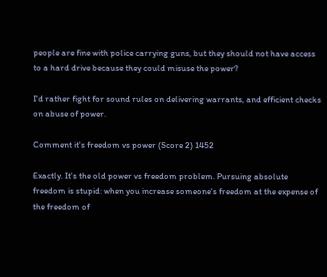people are fine with police carrying guns, but they should not have access to a hard drive because they could misuse the power?

I'd rather fight for sound rules on delivering warrants, and efficient checks on abuse of power.

Comment it's freedom vs power (Score 2) 1452

Exactly. It's the old power vs freedom problem. Pursuing absolute freedom is stupid: when you increase someone's freedom at the expense of the freedom of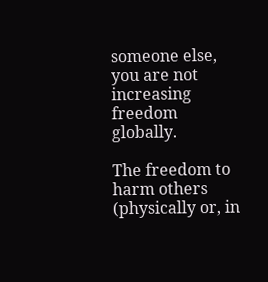someone else, you are not increasing freedom globally.

The freedom to harm others (physically or, in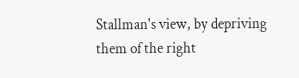Stallman's view, by depriving them of the right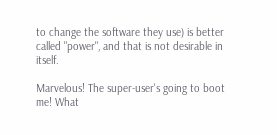to change the software they use) is better called "power", and that is not desirable in itself.

Marvelous! The super-user's going to boot me! What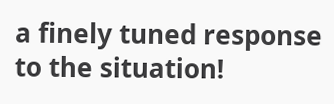a finely tuned response to the situation!